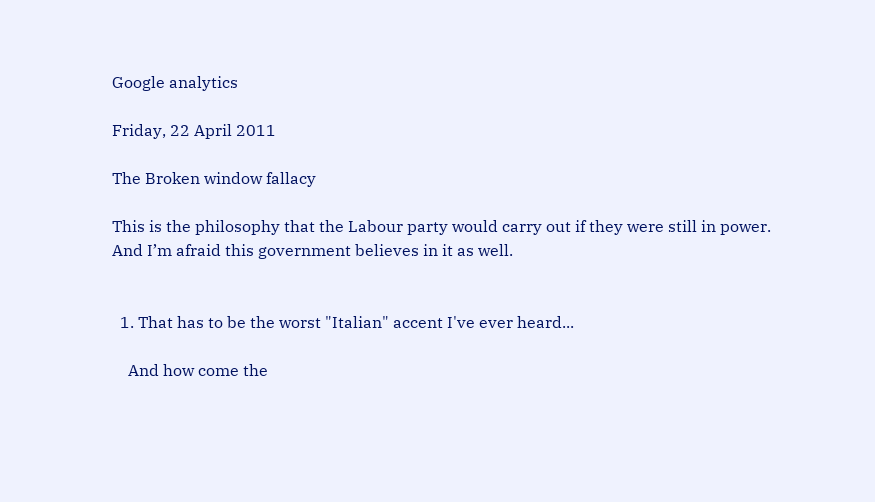Google analytics

Friday, 22 April 2011

The Broken window fallacy

This is the philosophy that the Labour party would carry out if they were still in power. And I’m afraid this government believes in it as well.


  1. That has to be the worst "Italian" accent I've ever heard...

    And how come the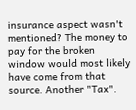insurance aspect wasn't mentioned? The money to pay for the broken window would most likely have come from that source. Another "Tax".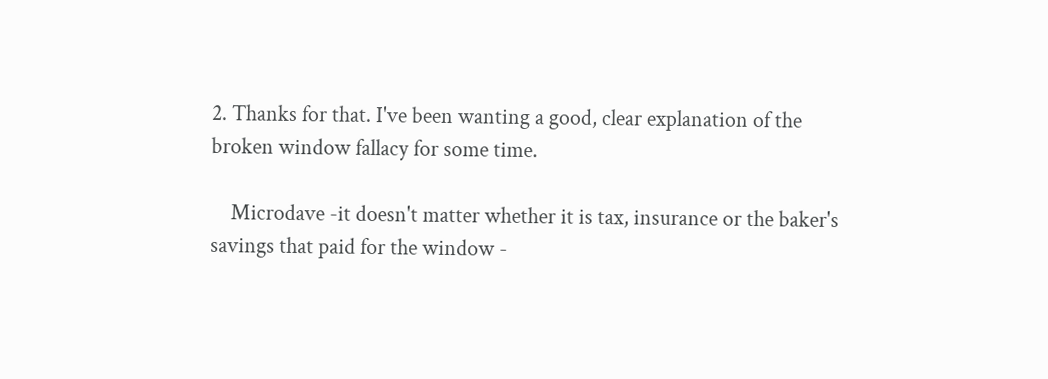2. Thanks for that. I've been wanting a good, clear explanation of the broken window fallacy for some time.

    Microdave -it doesn't matter whether it is tax, insurance or the baker's savings that paid for the window -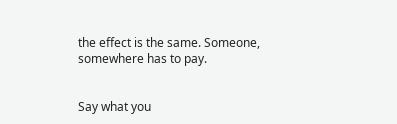the effect is the same. Someone, somewhere has to pay.


Say what you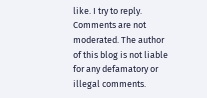like. I try to reply. Comments are not moderated. The author of this blog is not liable for any defamatory or illegal comments.